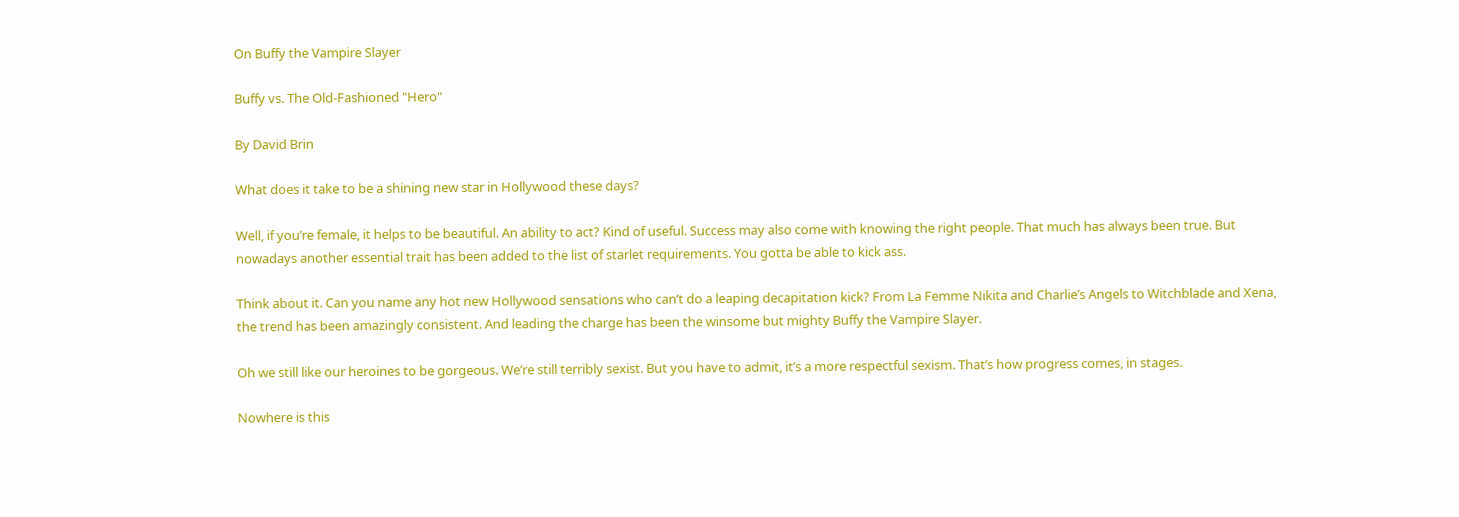On Buffy the Vampire Slayer

Buffy vs. The Old-Fashioned "Hero"

By David Brin

What does it take to be a shining new star in Hollywood these days?

Well, if you’re female, it helps to be beautiful. An ability to act? Kind of useful. Success may also come with knowing the right people. That much has always been true. But nowadays another essential trait has been added to the list of starlet requirements. You gotta be able to kick ass.

Think about it. Can you name any hot new Hollywood sensations who can’t do a leaping decapitation kick? From La Femme Nikita and Charlie’s Angels to Witchblade and Xena, the trend has been amazingly consistent. And leading the charge has been the winsome but mighty Buffy the Vampire Slayer.

Oh we still like our heroines to be gorgeous. We’re still terribly sexist. But you have to admit, it’s a more respectful sexism. That’s how progress comes, in stages.

Nowhere is this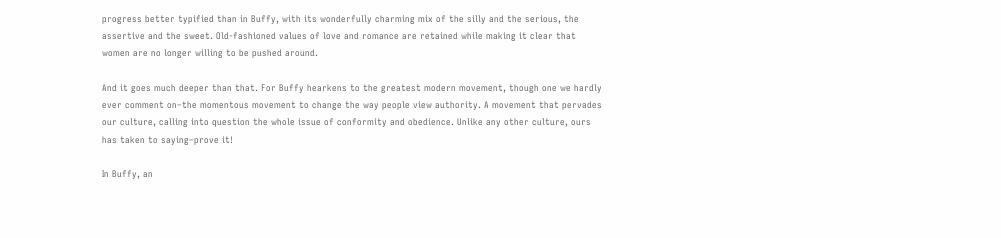progress better typified than in Buffy, with its wonderfully charming mix of the silly and the serious, the assertive and the sweet. Old-fashioned values of love and romance are retained while making it clear that women are no longer willing to be pushed around.

And it goes much deeper than that. For Buffy hearkens to the greatest modern movement, though one we hardly ever comment on–the momentous movement to change the way people view authority. A movement that pervades our culture, calling into question the whole issue of conformity and obedience. Unlike any other culture, ours has taken to saying–prove it!

In Buffy, an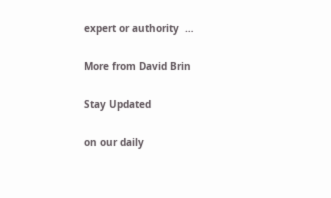expert or authority  …

More from David Brin

Stay Updated

on our daily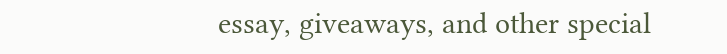essay, giveaways, and other special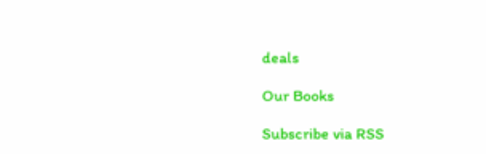deals

Our Books

Subscribe via RSS